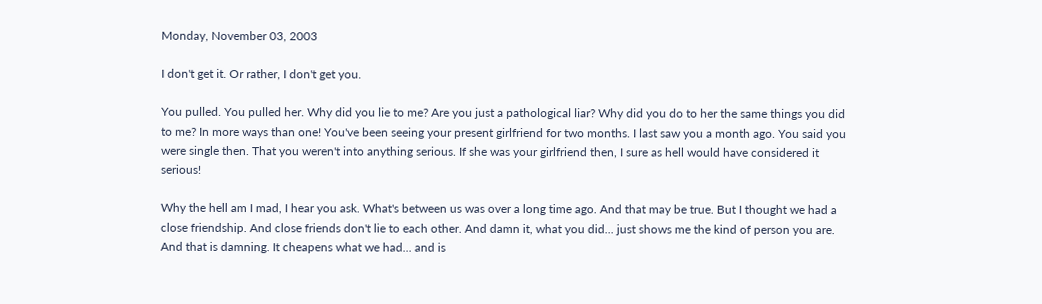Monday, November 03, 2003

I don't get it. Or rather, I don't get you.

You pulled. You pulled her. Why did you lie to me? Are you just a pathological liar? Why did you do to her the same things you did to me? In more ways than one! You've been seeing your present girlfriend for two months. I last saw you a month ago. You said you were single then. That you weren't into anything serious. If she was your girlfriend then, I sure as hell would have considered it serious!

Why the hell am I mad, I hear you ask. What's between us was over a long time ago. And that may be true. But I thought we had a close friendship. And close friends don't lie to each other. And damn it, what you did... just shows me the kind of person you are. And that is damning. It cheapens what we had... and is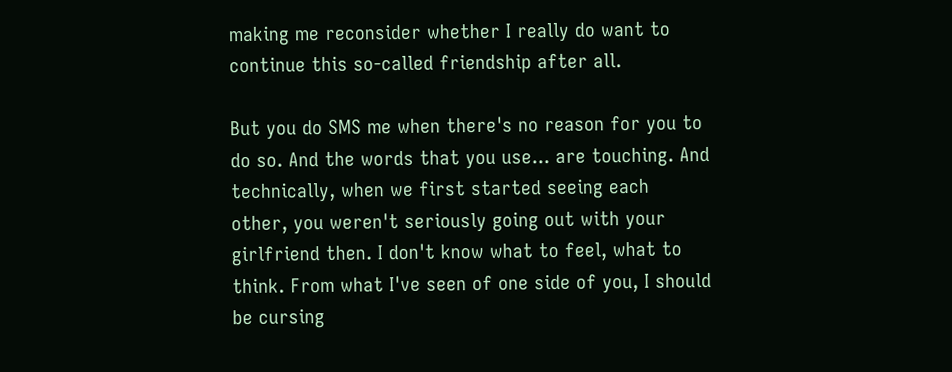making me reconsider whether I really do want to continue this so-called friendship after all.

But you do SMS me when there's no reason for you to do so. And the words that you use... are touching. And technically, when we first started seeing each other, you weren't seriously going out with your girlfriend then. I don't know what to feel, what to think. From what I've seen of one side of you, I should be cursing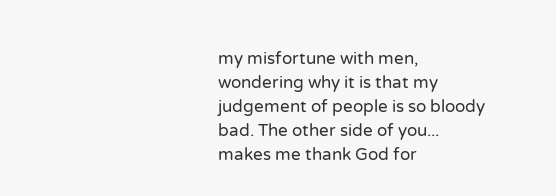my misfortune with men, wondering why it is that my judgement of people is so bloody bad. The other side of you... makes me thank God for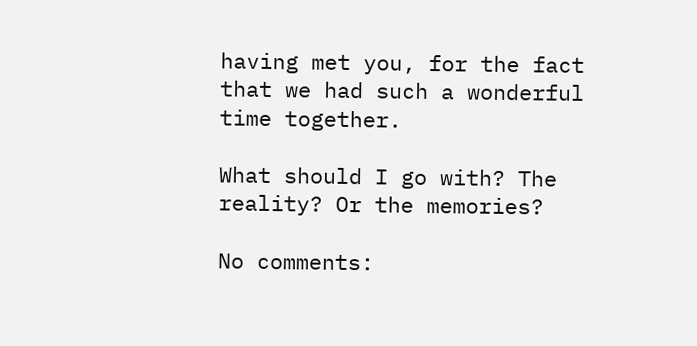having met you, for the fact that we had such a wonderful time together.

What should I go with? The reality? Or the memories?

No comments: